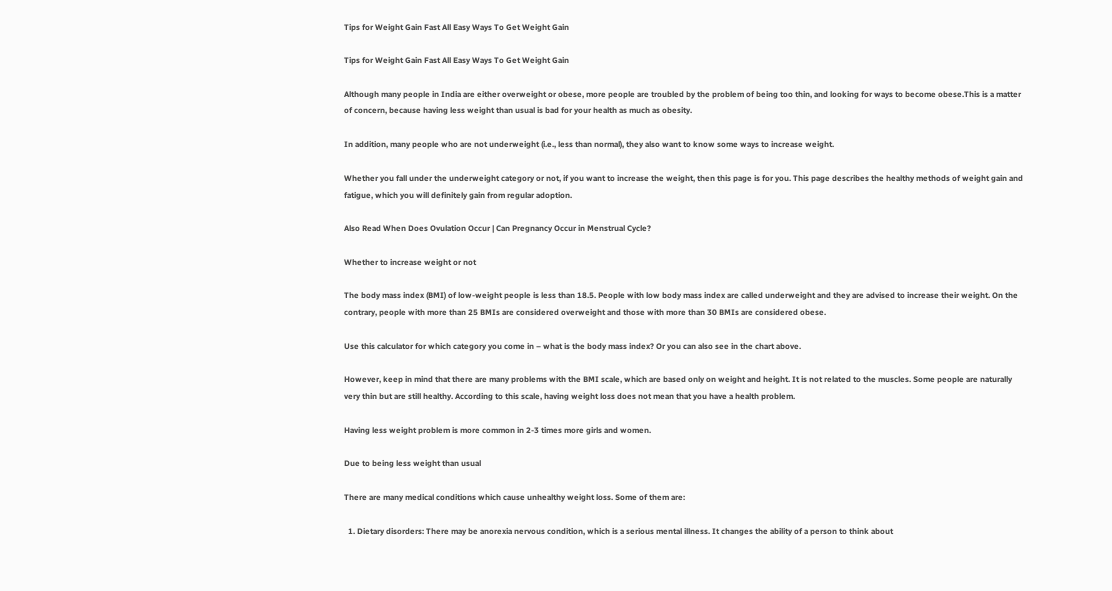Tips for Weight Gain Fast All Easy Ways To Get Weight Gain

Tips for Weight Gain Fast All Easy Ways To Get Weight Gain

Although many people in India are either overweight or obese, more people are troubled by the problem of being too thin, and looking for ways to become obese.This is a matter of concern, because having less weight than usual is bad for your health as much as obesity.

In addition, many people who are not underweight (i.e., less than normal), they also want to know some ways to increase weight.

Whether you fall under the underweight category or not, if you want to increase the weight, then this page is for you. This page describes the healthy methods of weight gain and fatigue, which you will definitely gain from regular adoption.

Also Read When Does Ovulation Occur | Can Pregnancy Occur in Menstrual Cycle?

Whether to increase weight or not

The body mass index (BMI) of low-weight people is less than 18.5. People with low body mass index are called underweight and they are advised to increase their weight. On the contrary, people with more than 25 BMIs are considered overweight and those with more than 30 BMIs are considered obese.

Use this calculator for which category you come in – what is the body mass index? Or you can also see in the chart above.

However, keep in mind that there are many problems with the BMI scale, which are based only on weight and height. It is not related to the muscles. Some people are naturally very thin but are still healthy. According to this scale, having weight loss does not mean that you have a health problem.

Having less weight problem is more common in 2-3 times more girls and women.

Due to being less weight than usual

There are many medical conditions which cause unhealthy weight loss. Some of them are:

  1. Dietary disorders: There may be anorexia nervous condition, which is a serious mental illness. It changes the ability of a person to think about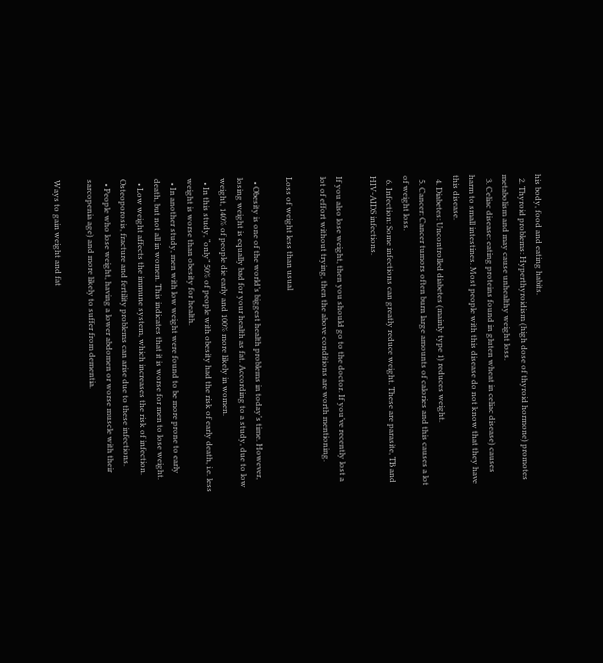his body, food and eating habits.
  2. Thyroid problems: Hyperthyroidism (high dose of thyroid hormone) promotes metabolism and may cause unhealthy weight loss.
  3. Celiac disease: eating proteins found in gluten wheat in celiac disease) causes harm to small intestines. Most people with this disease do not know that they have this disease.
  4. Diabetes: Uncontrolled diabetes (mainly type 1) reduces weight.
  5. Cancer: Cancer tumors often burn large amounts of calories and this causes a lot of weight loss.
  6. Infection: Some infections can greatly reduce weight. These are parasite, TB and HIV-AIDS infections.

If you also lose weight, then you should go to the doctor. If you’ve recently lost a lot of effort without trying, then the above conditions are worth mentioning.

Loss of weight less than usual

  • Obesity is one of the world’s biggest health problems in today’s time. However, losing weight is equally bad for your health as fat. According to a study, due to low weight, 140% of people die early and 100% more likely in women.
  • In this study, “only” 50% of people with obesity had the risk of early death, i.e. less weight is worse than obesity for health.
  • In another study, men with low weight were found to be more prone to early death, but not all in women. This indicates that it is worse for men to lose weight.
  • Low weight affects the immune system, which increases the risk of infection. Osteoporosis, fracture and fertility problems can arise due to these infections.
  • People who lose weight, having a lower abdomen or worse muscle with their sarcopenia age) and more likely to suffer from dementia.

Ways to gain weight and fat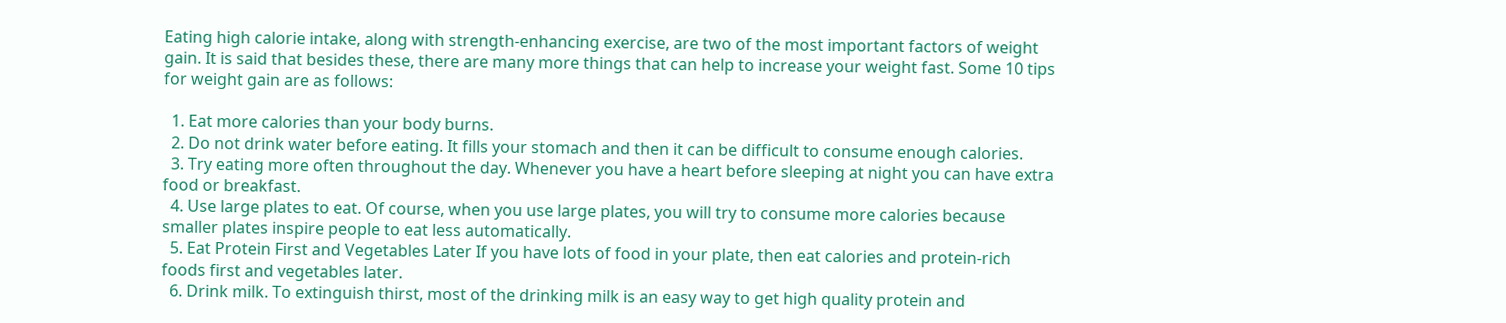Eating high calorie intake, along with strength-enhancing exercise, are two of the most important factors of weight gain. It is said that besides these, there are many more things that can help to increase your weight fast. Some 10 tips for weight gain are as follows:

  1. Eat more calories than your body burns.
  2. Do not drink water before eating. It fills your stomach and then it can be difficult to consume enough calories.
  3. Try eating more often throughout the day. Whenever you have a heart before sleeping at night you can have extra food or breakfast.
  4. Use large plates to eat. Of course, when you use large plates, you will try to consume more calories because smaller plates inspire people to eat less automatically.
  5. Eat Protein First and Vegetables Later If you have lots of food in your plate, then eat calories and protein-rich foods first and vegetables later.
  6. Drink milk. To extinguish thirst, most of the drinking milk is an easy way to get high quality protein and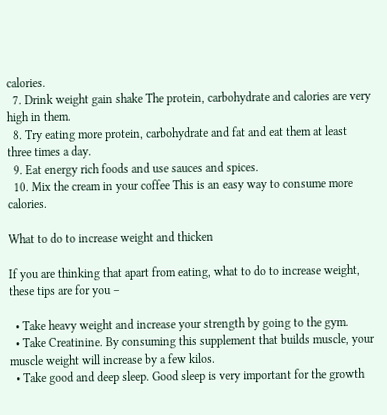calories.
  7. Drink weight gain shake The protein, carbohydrate and calories are very high in them.
  8. Try eating more protein, carbohydrate and fat and eat them at least three times a day.
  9. Eat energy rich foods and use sauces and spices.
  10. Mix the cream in your coffee This is an easy way to consume more calories.

What to do to increase weight and thicken

If you are thinking that apart from eating, what to do to increase weight, these tips are for you –

  • Take heavy weight and increase your strength by going to the gym.
  • Take Creatinine. By consuming this supplement that builds muscle, your muscle weight will increase by a few kilos.
  • Take good and deep sleep. Good sleep is very important for the growth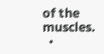of the muscles.
  •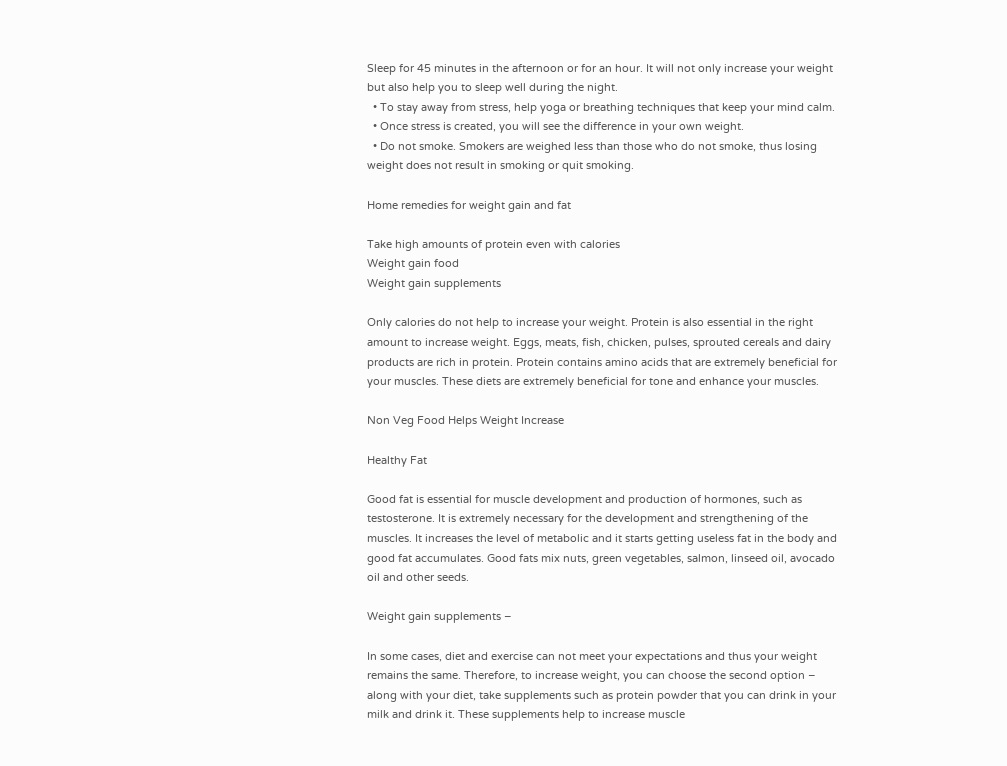Sleep for 45 minutes in the afternoon or for an hour. It will not only increase your weight but also help you to sleep well during the night.
  • To stay away from stress, help yoga or breathing techniques that keep your mind calm.
  • Once stress is created, you will see the difference in your own weight.
  • Do not smoke. Smokers are weighed less than those who do not smoke, thus losing weight does not result in smoking or quit smoking.

Home remedies for weight gain and fat

Take high amounts of protein even with calories
Weight gain food
Weight gain supplements

Only calories do not help to increase your weight. Protein is also essential in the right amount to increase weight. Eggs, meats, fish, chicken, pulses, sprouted cereals and dairy products are rich in protein. Protein contains amino acids that are extremely beneficial for your muscles. These diets are extremely beneficial for tone and enhance your muscles.

Non Veg Food Helps Weight Increase

Healthy Fat

Good fat is essential for muscle development and production of hormones, such as testosterone. It is extremely necessary for the development and strengthening of the muscles. It increases the level of metabolic and it starts getting useless fat in the body and good fat accumulates. Good fats mix nuts, green vegetables, salmon, linseed oil, avocado oil and other seeds.

Weight gain supplements –

In some cases, diet and exercise can not meet your expectations and thus your weight remains the same. Therefore, to increase weight, you can choose the second option – along with your diet, take supplements such as protein powder that you can drink in your milk and drink it. These supplements help to increase muscle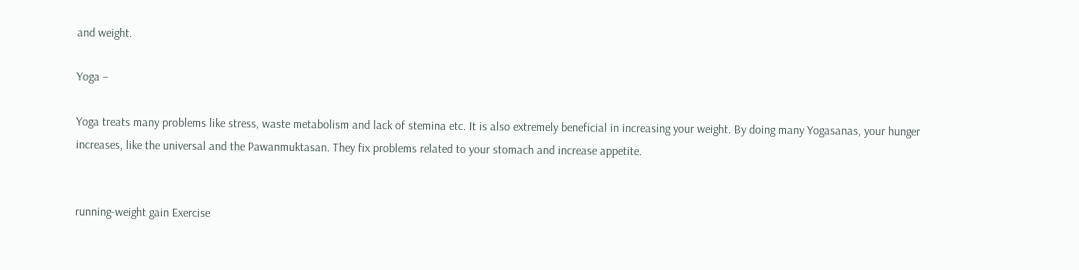and weight.

Yoga –

Yoga treats many problems like stress, waste metabolism and lack of stemina etc. It is also extremely beneficial in increasing your weight. By doing many Yogasanas, your hunger increases, like the universal and the Pawanmuktasan. They fix problems related to your stomach and increase appetite.


running-weight gain Exercise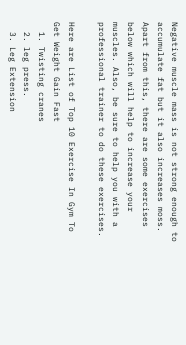Negative muscle mass is not strong enough to accumulate fat but it also increases moss. Apart from this, there are some exercises below which will help to increase your muscles. Also, be sure to help you with a professional trainer to do these exercises.

Here are List of Top 10 Exercise In Gym To Get Weight Gain Fast
  1. Twisting cranes
  2. leg press.
  3. Leg Extension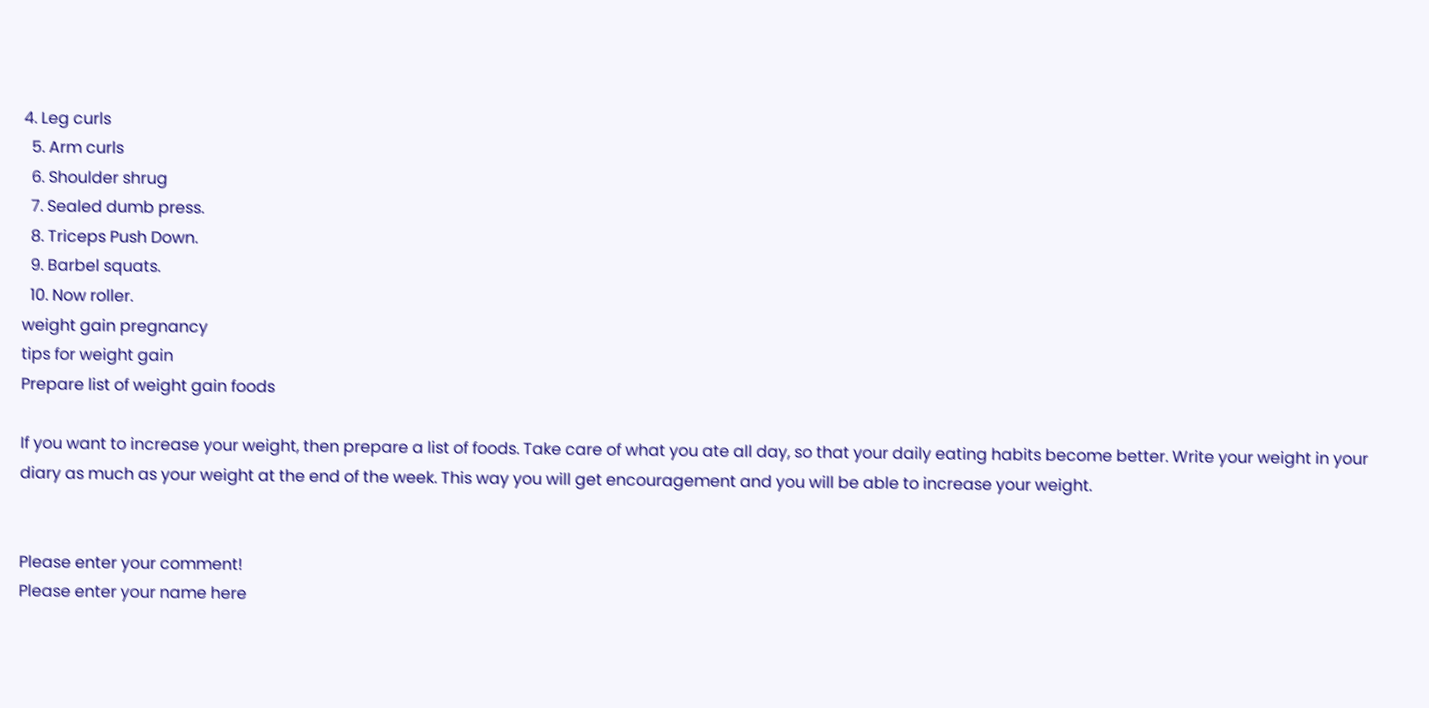4. Leg curls
  5. Arm curls
  6. Shoulder shrug
  7. Sealed dumb press.
  8. Triceps Push Down.
  9. Barbel squats.
  10. Now roller.
weight gain pregnancy
tips for weight gain
Prepare list of weight gain foods

If you want to increase your weight, then prepare a list of foods. Take care of what you ate all day, so that your daily eating habits become better. Write your weight in your diary as much as your weight at the end of the week. This way you will get encouragement and you will be able to increase your weight.


Please enter your comment!
Please enter your name here